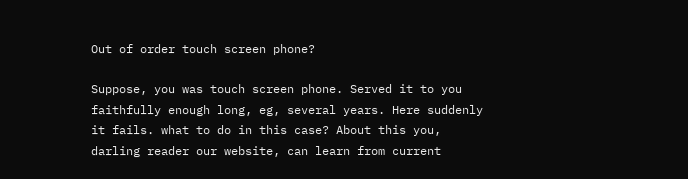Out of order touch screen phone?

Suppose, you was touch screen phone. Served it to you faithfully enough long, eg, several years. Here suddenly it fails. what to do in this case? About this you, darling reader our website, can learn from current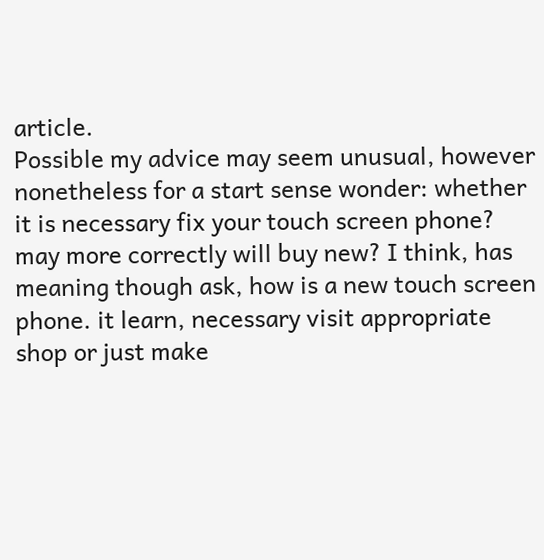article.
Possible my advice may seem unusual, however nonetheless for a start sense wonder: whether it is necessary fix your touch screen phone? may more correctly will buy new? I think, has meaning though ask, how is a new touch screen phone. it learn, necessary visit appropriate shop or just make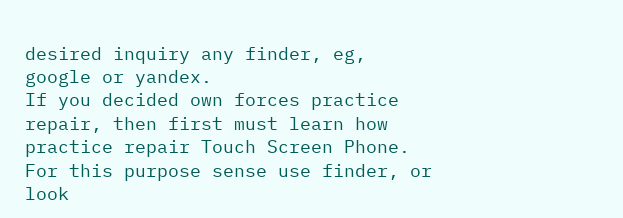desired inquiry any finder, eg, google or yandex.
If you decided own forces practice repair, then first must learn how practice repair Touch Screen Phone. For this purpose sense use finder, or look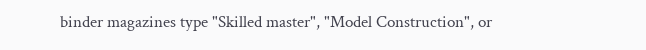binder magazines type "Skilled master", "Model Construction", or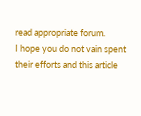read appropriate forum.
I hope you do not vain spent their efforts and this article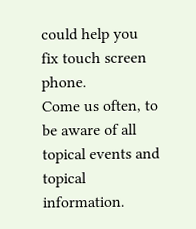could help you fix touch screen phone.
Come us often, to be aware of all topical events and topical information.